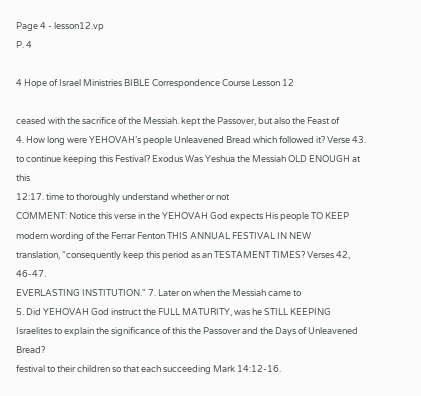Page 4 - lesson12.vp
P. 4

4 Hope of Israel Ministries BIBLE Correspondence Course Lesson 12

ceased with the sacrifice of the Messiah. kept the Passover, but also the Feast of
4. How long were YEHOVAH’s people Unleavened Bread which followed it? Verse 43.
to continue keeping this Festival? Exodus Was Yeshua the Messiah OLD ENOUGH at this
12:17. time to thoroughly understand whether or not
COMMENT: Notice this verse in the YEHOVAH God expects His people TO KEEP
modern wording of the Ferrar Fenton THIS ANNUAL FESTIVAL IN NEW
translation, “consequently keep this period as an TESTAMENT TIMES? Verses 42, 46-47.
EVERLASTING INSTITUTION." 7. Later on when the Messiah came to
5. Did YEHOVAH God instruct the FULL MATURITY, was he STILL KEEPING
Israelites to explain the significance of this the Passover and the Days of Unleavened Bread?
festival to their children so that each succeeding Mark 14:12-16.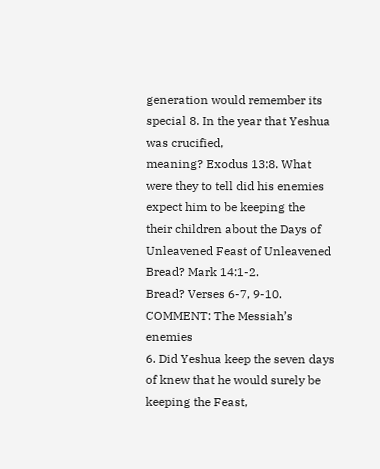generation would remember its special 8. In the year that Yeshua was crucified,
meaning? Exodus 13:8. What were they to tell did his enemies expect him to be keeping the
their children about the Days of Unleavened Feast of Unleavened Bread? Mark 14:1-2.
Bread? Verses 6-7, 9-10. COMMENT: The Messiah’s enemies
6. Did Yeshua keep the seven days of knew that he would surely be keeping the Feast,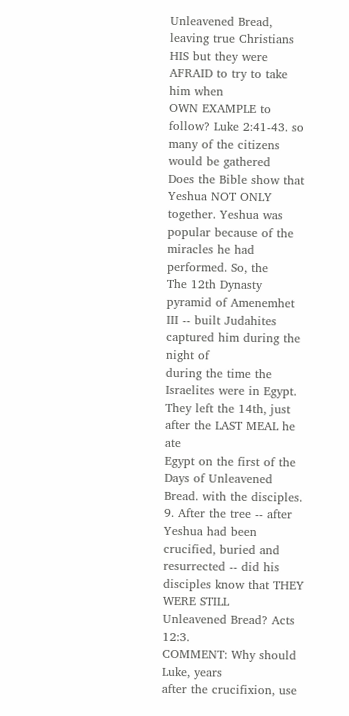Unleavened Bread, leaving true Christians HIS but they were AFRAID to try to take him when
OWN EXAMPLE to follow? Luke 2:41-43. so many of the citizens would be gathered
Does the Bible show that Yeshua NOT ONLY together. Yeshua was popular because of the
miracles he had performed. So, the
The 12th Dynasty pyramid of Amenemhet III -- built Judahites captured him during the night of
during the time the Israelites were in Egypt. They left the 14th, just after the LAST MEAL he ate
Egypt on the first of the Days of Unleavened Bread. with the disciples.
9. After the tree -- after Yeshua had been
crucified, buried and resurrected -- did his
disciples know that THEY WERE STILL
Unleavened Bread? Acts 12:3.
COMMENT: Why should Luke, years
after the crucifixion, use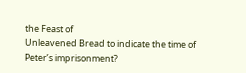the Feast of
Unleavened Bread to indicate the time of
Peter’s imprisonment?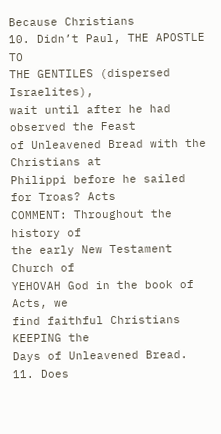Because Christians
10. Didn’t Paul, THE APOSTLE TO
THE GENTILES (dispersed Israelites),
wait until after he had observed the Feast
of Unleavened Bread with the Christians at
Philippi before he sailed for Troas? Acts
COMMENT: Throughout the history of
the early New Testament Church of
YEHOVAH God in the book of Acts, we
find faithful Christians KEEPING the
Days of Unleavened Bread.
11. Does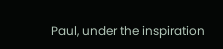Paul, under the inspiration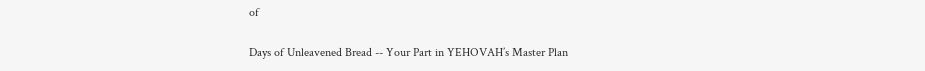of

Days of Unleavened Bread -- Your Part in YEHOVAH’s Master Plan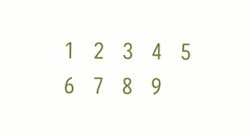1   2   3   4   5   6   7   8   9